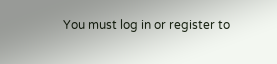You must log in or register to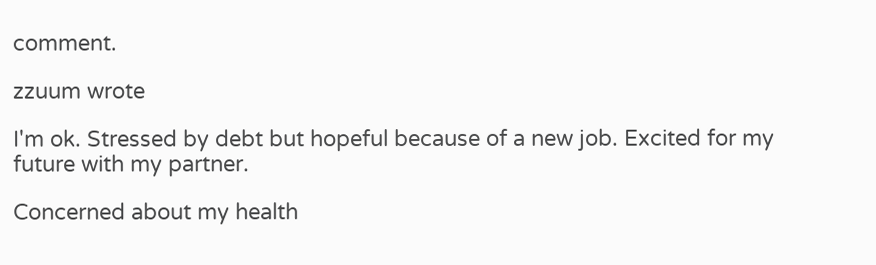comment.

zzuum wrote

I'm ok. Stressed by debt but hopeful because of a new job. Excited for my future with my partner.

Concerned about my health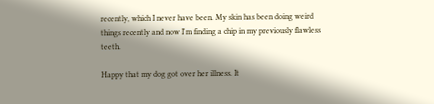recently, which I never have been. My skin has been doing weird things recently and now I'm finding a chip in my previously flawless teeth.

Happy that my dog got over her illness. It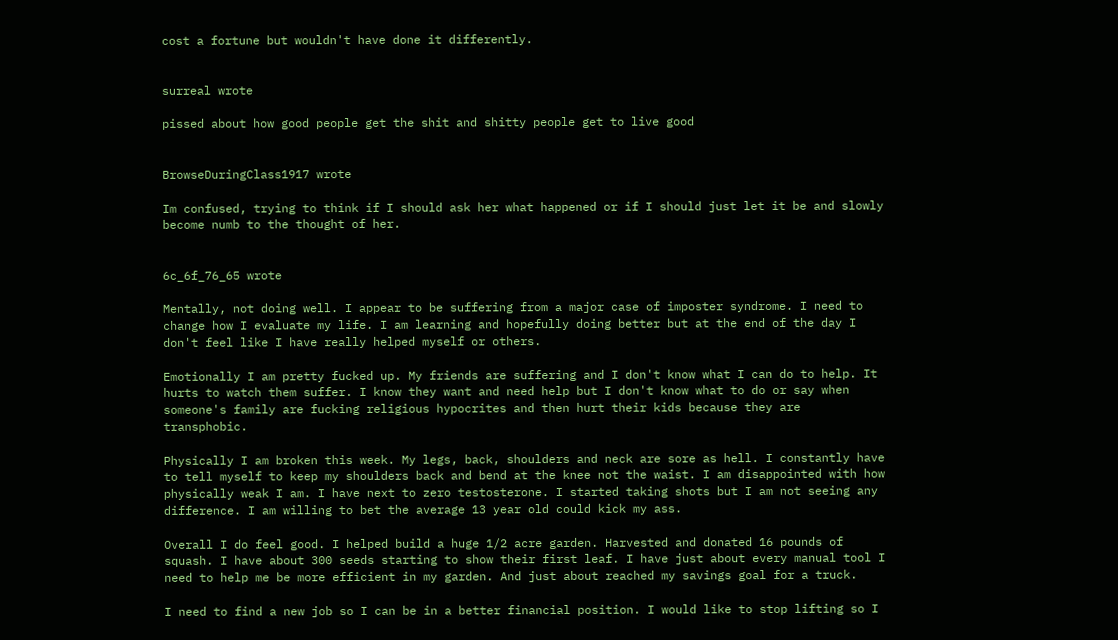cost a fortune but wouldn't have done it differently.


surreal wrote

pissed about how good people get the shit and shitty people get to live good


BrowseDuringClass1917 wrote

Im confused, trying to think if I should ask her what happened or if I should just let it be and slowly become numb to the thought of her.


6c_6f_76_65 wrote

Mentally, not doing well. I appear to be suffering from a major case of imposter syndrome. I need to change how I evaluate my life. I am learning and hopefully doing better but at the end of the day I don't feel like I have really helped myself or others.

Emotionally I am pretty fucked up. My friends are suffering and I don't know what I can do to help. It hurts to watch them suffer. I know they want and need help but I don't know what to do or say when someone's family are fucking religious hypocrites and then hurt their kids because they are transphobic.

Physically I am broken this week. My legs, back, shoulders and neck are sore as hell. I constantly have to tell myself to keep my shoulders back and bend at the knee not the waist. I am disappointed with how physically weak I am. I have next to zero testosterone. I started taking shots but I am not seeing any difference. I am willing to bet the average 13 year old could kick my ass.

Overall I do feel good. I helped build a huge 1/2 acre garden. Harvested and donated 16 pounds of squash. I have about 300 seeds starting to show their first leaf. I have just about every manual tool I need to help me be more efficient in my garden. And just about reached my savings goal for a truck.

I need to find a new job so I can be in a better financial position. I would like to stop lifting so I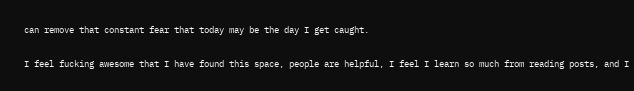can remove that constant fear that today may be the day I get caught.

I feel fucking awesome that I have found this space, people are helpful, I feel I learn so much from reading posts, and I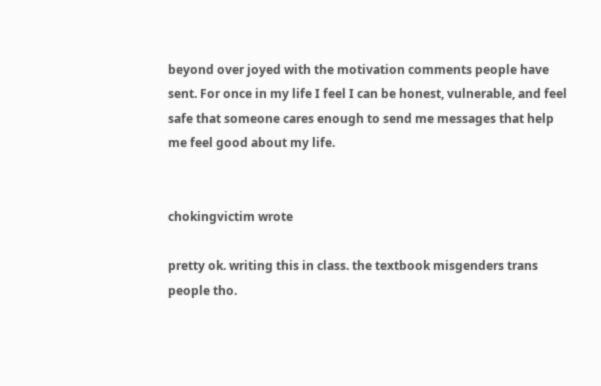beyond over joyed with the motivation comments people have sent. For once in my life I feel I can be honest, vulnerable, and feel safe that someone cares enough to send me messages that help me feel good about my life.


chokingvictim wrote

pretty ok. writing this in class. the textbook misgenders trans people tho.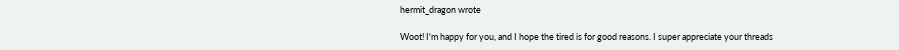hermit_dragon wrote

Woot! I'm happy for you, and I hope the tired is for good reasons. I super appreciate your threads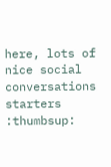here, lots of nice social conversations starters :thumbsup: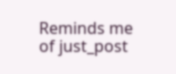Reminds me of just_post